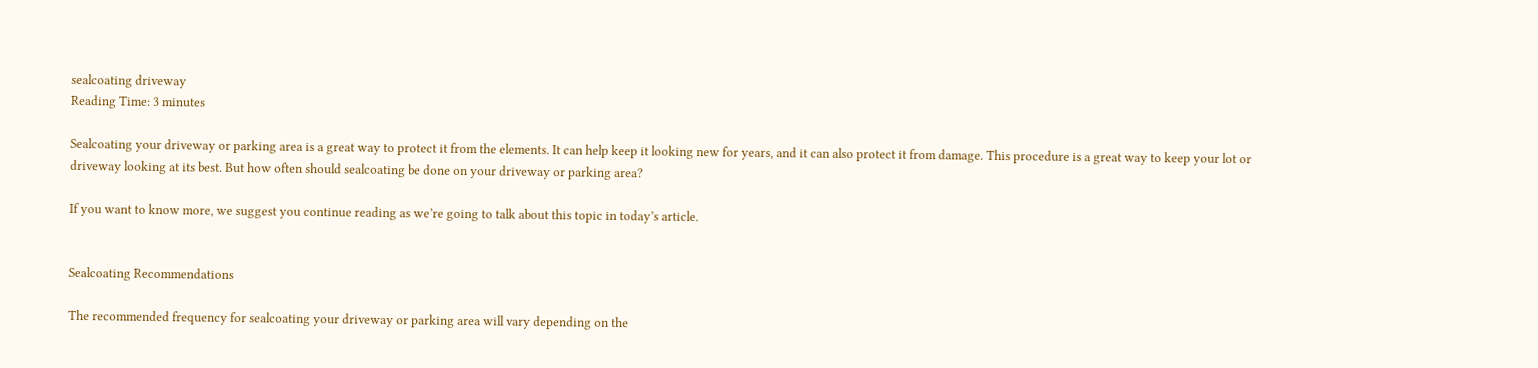sealcoating driveway
Reading Time: 3 minutes

Sealcoating your driveway or parking area is a great way to protect it from the elements. It can help keep it looking new for years, and it can also protect it from damage. This procedure is a great way to keep your lot or driveway looking at its best. But how often should sealcoating be done on your driveway or parking area?

If you want to know more, we suggest you continue reading as we’re going to talk about this topic in today’s article.


Sealcoating Recommendations

The recommended frequency for sealcoating your driveway or parking area will vary depending on the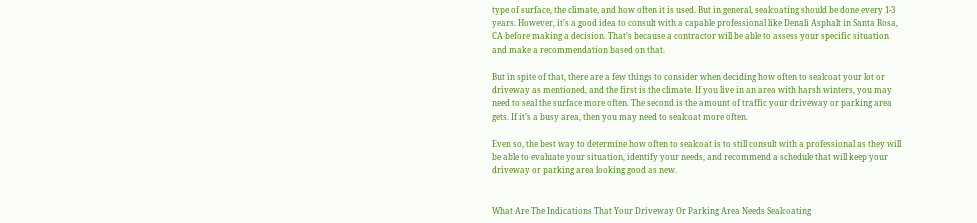type of surface, the climate, and how often it is used. But in general, sealcoating should be done every 1-3 years. However, it’s a good idea to consult with a capable professional like Denali Asphalt in Santa Rosa, CA before making a decision. That’s because a contractor will be able to assess your specific situation and make a recommendation based on that.

But in spite of that, there are a few things to consider when deciding how often to sealcoat your lot or driveway as mentioned, and the first is the climate. If you live in an area with harsh winters, you may need to seal the surface more often. The second is the amount of traffic your driveway or parking area gets. If it’s a busy area, then you may need to sealcoat more often.

Even so, the best way to determine how often to sealcoat is to still consult with a professional as they will be able to evaluate your situation, identify your needs, and recommend a schedule that will keep your driveway or parking area looking good as new.


What Are The Indications That Your Driveway Or Parking Area Needs Sealcoating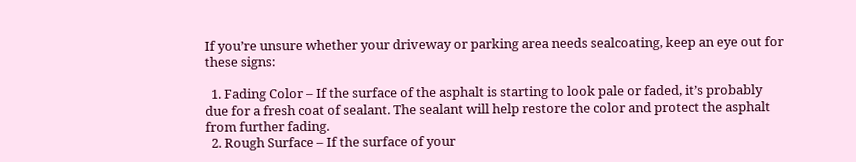If you’re unsure whether your driveway or parking area needs sealcoating, keep an eye out for these signs:

  1. Fading Color – If the surface of the asphalt is starting to look pale or faded, it’s probably due for a fresh coat of sealant. The sealant will help restore the color and protect the asphalt from further fading.
  2. Rough Surface – If the surface of your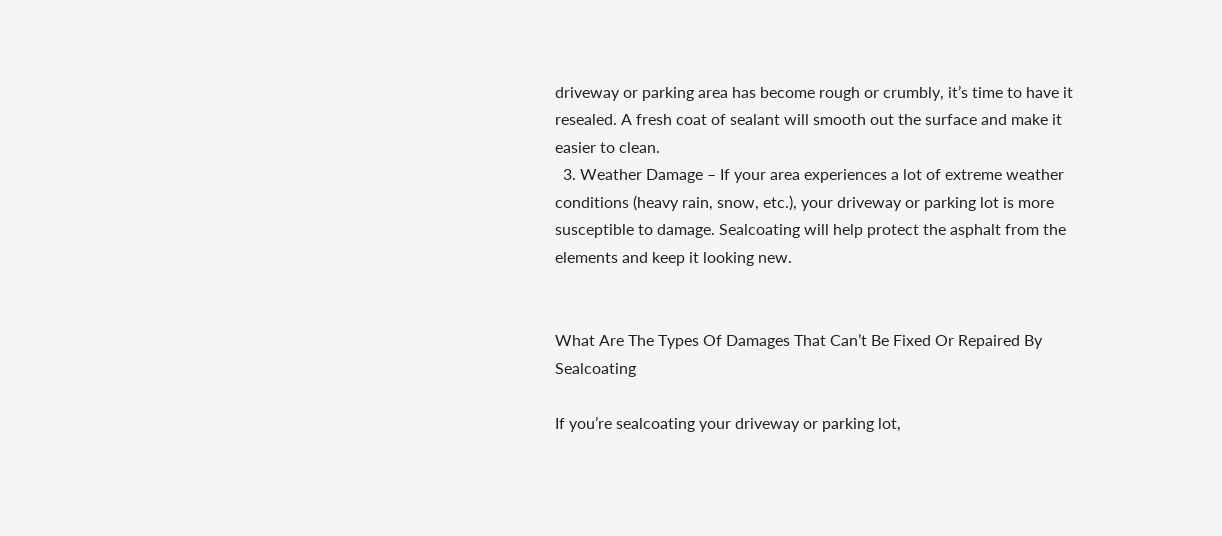driveway or parking area has become rough or crumbly, it’s time to have it resealed. A fresh coat of sealant will smooth out the surface and make it easier to clean.
  3. Weather Damage – If your area experiences a lot of extreme weather conditions (heavy rain, snow, etc.), your driveway or parking lot is more susceptible to damage. Sealcoating will help protect the asphalt from the elements and keep it looking new.


What Are The Types Of Damages That Can’t Be Fixed Or Repaired By Sealcoating

If you’re sealcoating your driveway or parking lot,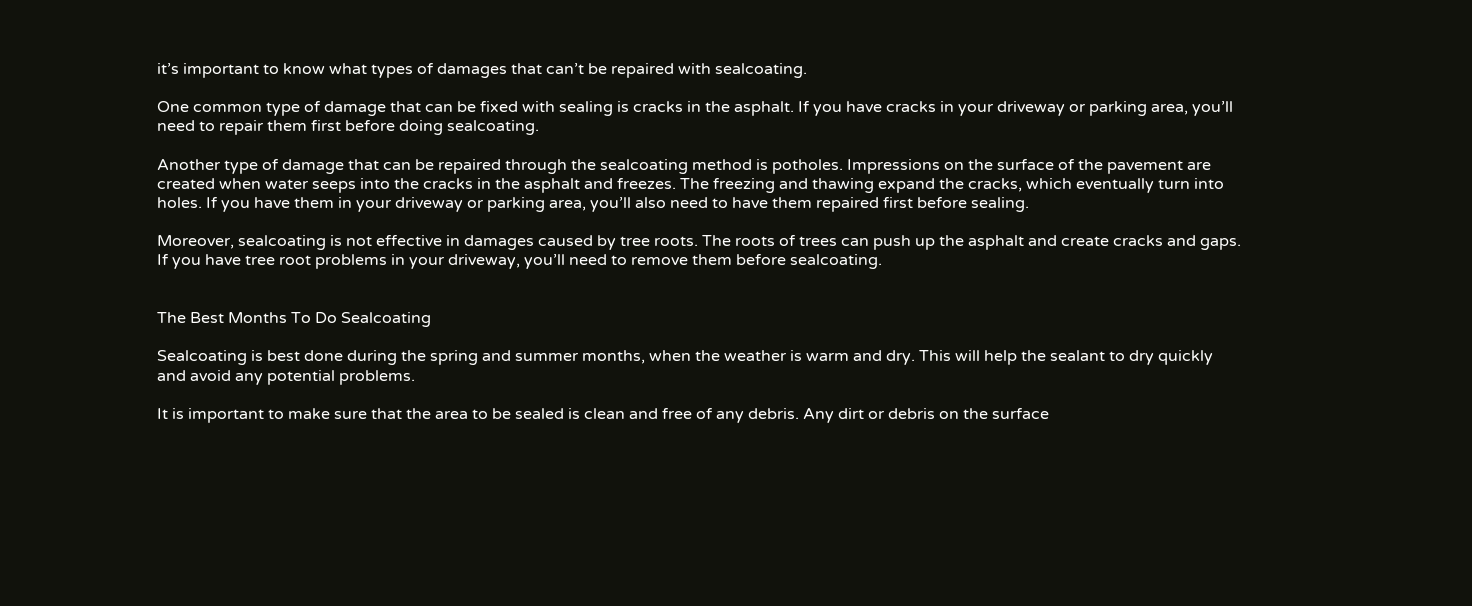it’s important to know what types of damages that can’t be repaired with sealcoating.

One common type of damage that can be fixed with sealing is cracks in the asphalt. If you have cracks in your driveway or parking area, you’ll need to repair them first before doing sealcoating.

Another type of damage that can be repaired through the sealcoating method is potholes. Impressions on the surface of the pavement are created when water seeps into the cracks in the asphalt and freezes. The freezing and thawing expand the cracks, which eventually turn into holes. If you have them in your driveway or parking area, you’ll also need to have them repaired first before sealing.

Moreover, sealcoating is not effective in damages caused by tree roots. The roots of trees can push up the asphalt and create cracks and gaps. If you have tree root problems in your driveway, you’ll need to remove them before sealcoating.


The Best Months To Do Sealcoating

Sealcoating is best done during the spring and summer months, when the weather is warm and dry. This will help the sealant to dry quickly and avoid any potential problems.

It is important to make sure that the area to be sealed is clean and free of any debris. Any dirt or debris on the surface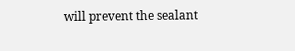will prevent the sealant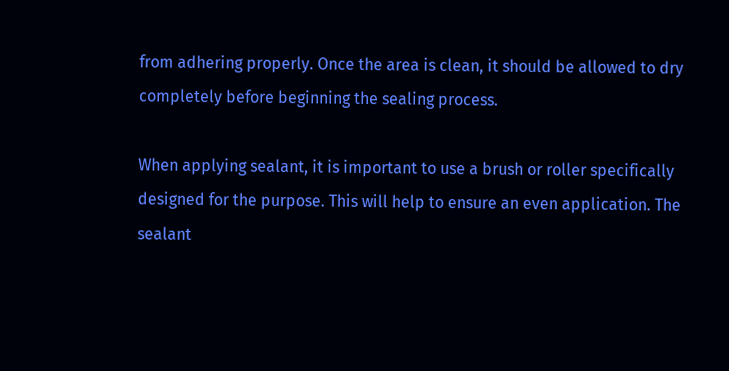from adhering properly. Once the area is clean, it should be allowed to dry completely before beginning the sealing process.

When applying sealant, it is important to use a brush or roller specifically designed for the purpose. This will help to ensure an even application. The sealant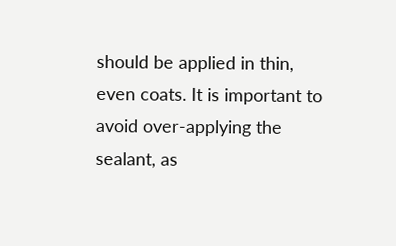should be applied in thin, even coats. It is important to avoid over-applying the sealant, as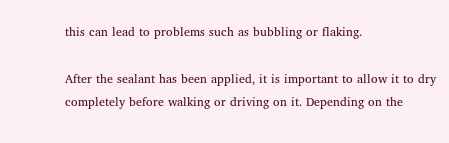this can lead to problems such as bubbling or flaking.

After the sealant has been applied, it is important to allow it to dry completely before walking or driving on it. Depending on the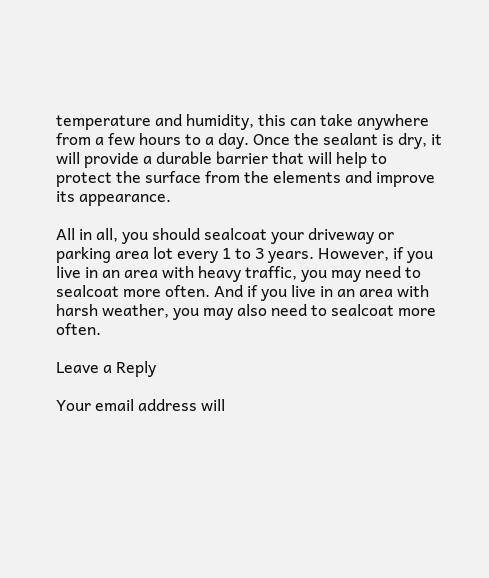temperature and humidity, this can take anywhere from a few hours to a day. Once the sealant is dry, it will provide a durable barrier that will help to protect the surface from the elements and improve its appearance.

All in all, you should sealcoat your driveway or parking area lot every 1 to 3 years. However, if you live in an area with heavy traffic, you may need to sealcoat more often. And if you live in an area with harsh weather, you may also need to sealcoat more often.

Leave a Reply

Your email address will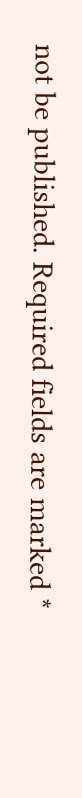not be published. Required fields are marked *